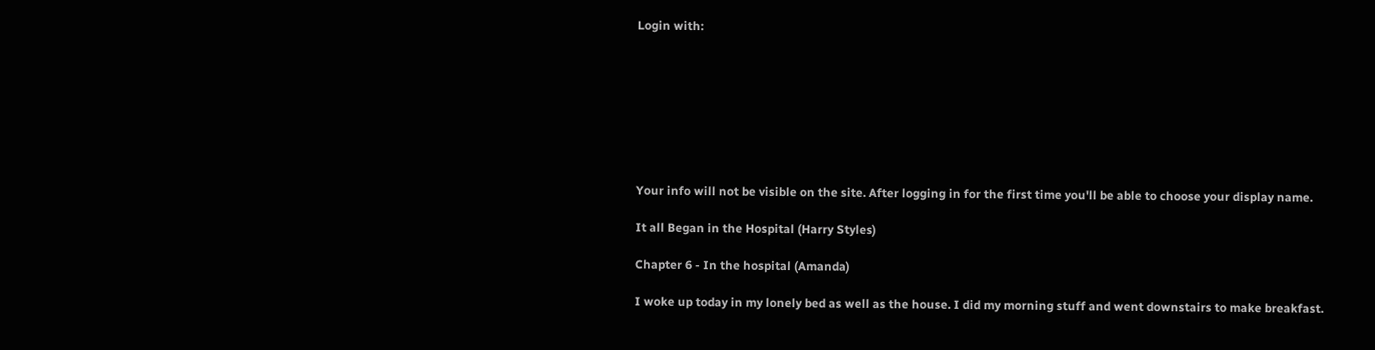Login with:








Your info will not be visible on the site. After logging in for the first time you'll be able to choose your display name.

It all Began in the Hospital (Harry Styles)

Chapter 6 - In the hospital (Amanda)

I woke up today in my lonely bed as well as the house. I did my morning stuff and went downstairs to make breakfast.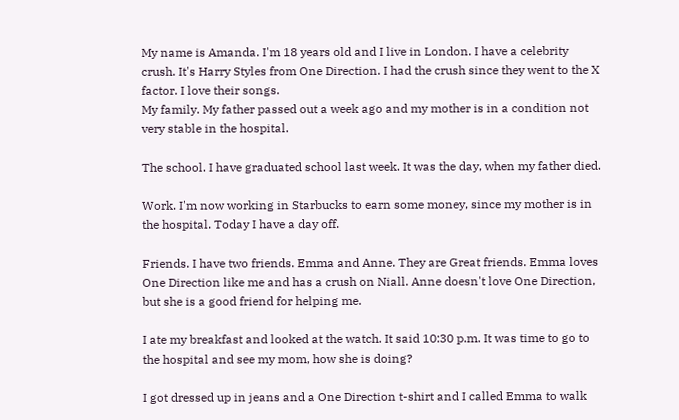My name is Amanda. I'm 18 years old and I live in London. I have a celebrity crush. It's Harry Styles from One Direction. I had the crush since they went to the X factor. I love their songs.
My family. My father passed out a week ago and my mother is in a condition not very stable in the hospital.

The school. I have graduated school last week. It was the day, when my father died.

Work. I'm now working in Starbucks to earn some money, since my mother is in the hospital. Today I have a day off.

Friends. I have two friends. Emma and Anne. They are Great friends. Emma loves One Direction like me and has a crush on Niall. Anne doesn't love One Direction, but she is a good friend for helping me.

I ate my breakfast and looked at the watch. It said 10:30 p.m. It was time to go to the hospital and see my mom, how she is doing?

I got dressed up in jeans and a One Direction t-shirt and I called Emma to walk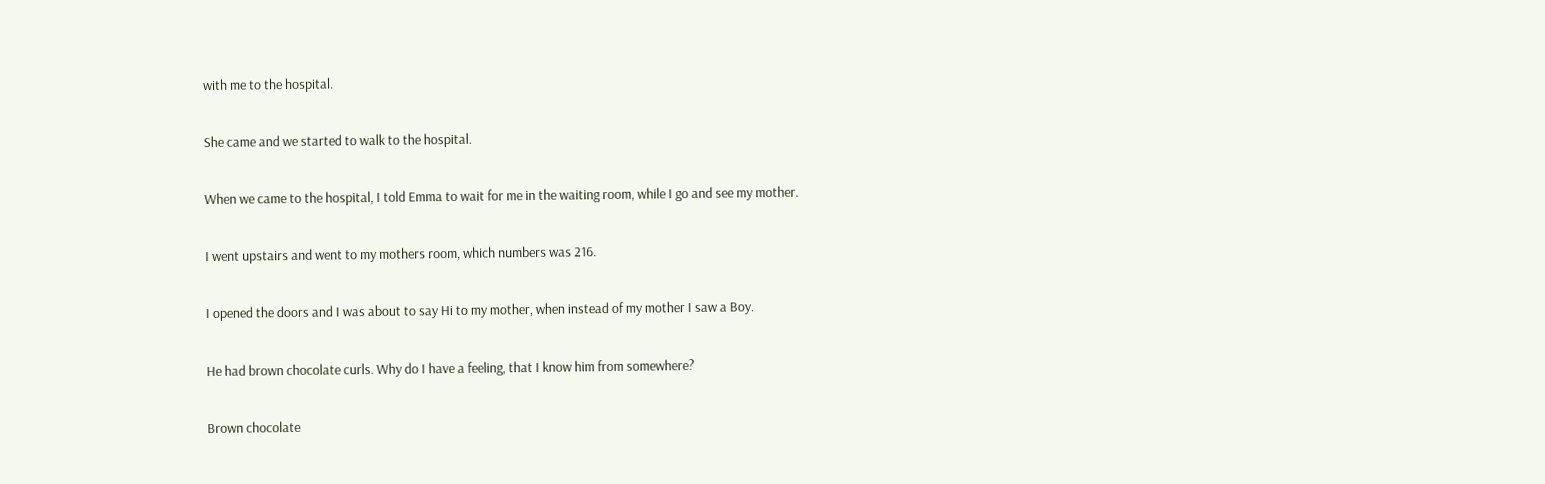with me to the hospital.

She came and we started to walk to the hospital.

When we came to the hospital, I told Emma to wait for me in the waiting room, while I go and see my mother.

I went upstairs and went to my mothers room, which numbers was 216.

I opened the doors and I was about to say Hi to my mother, when instead of my mother I saw a Boy.

He had brown chocolate curls. Why do I have a feeling, that I know him from somewhere?

Brown chocolate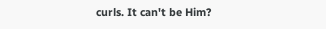curls. It can't be Him?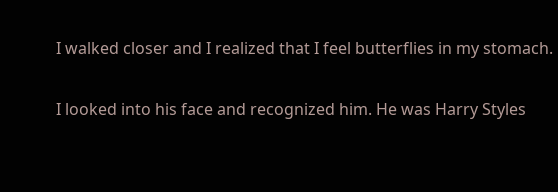I walked closer and I realized that I feel butterflies in my stomach.

I looked into his face and recognized him. He was Harry Styles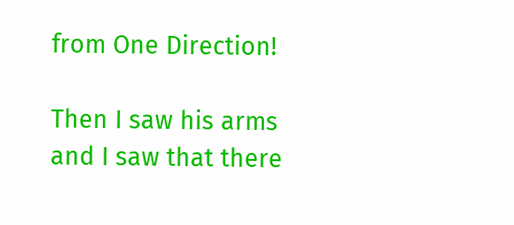from One Direction!

Then I saw his arms and I saw that there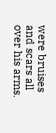were bruises and scars all over his arms.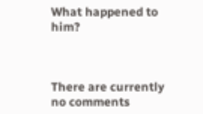What happened to him?



There are currently no comments